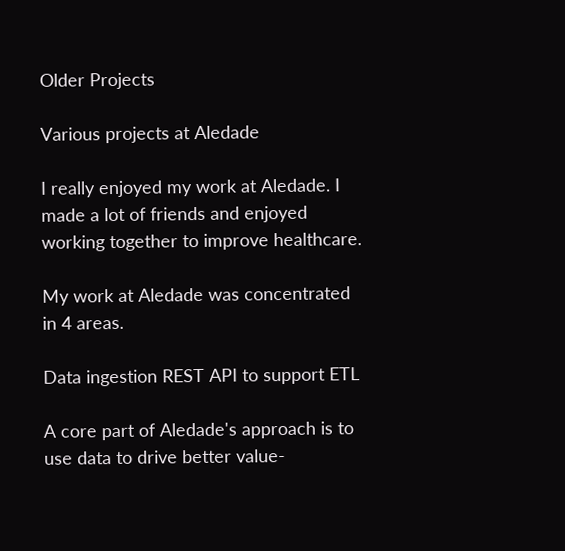Older Projects

Various projects at Aledade

I really enjoyed my work at Aledade. I made a lot of friends and enjoyed working together to improve healthcare.

My work at Aledade was concentrated in 4 areas.

Data ingestion REST API to support ETL

A core part of Aledade's approach is to use data to drive better value-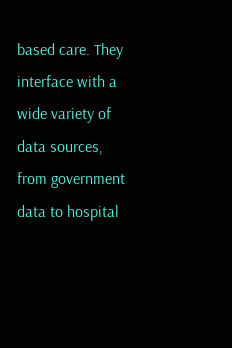based care. They interface with a wide variety of data sources, from government data to hospital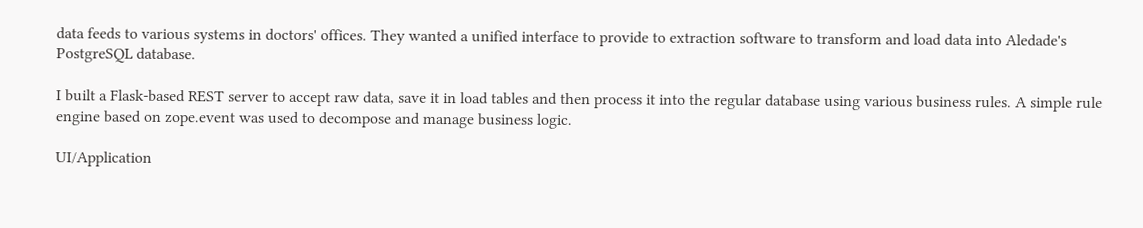data feeds to various systems in doctors' offices. They wanted a unified interface to provide to extraction software to transform and load data into Aledade's PostgreSQL database.

I built a Flask-based REST server to accept raw data, save it in load tables and then process it into the regular database using various business rules. A simple rule engine based on zope.event was used to decompose and manage business logic.

UI/Application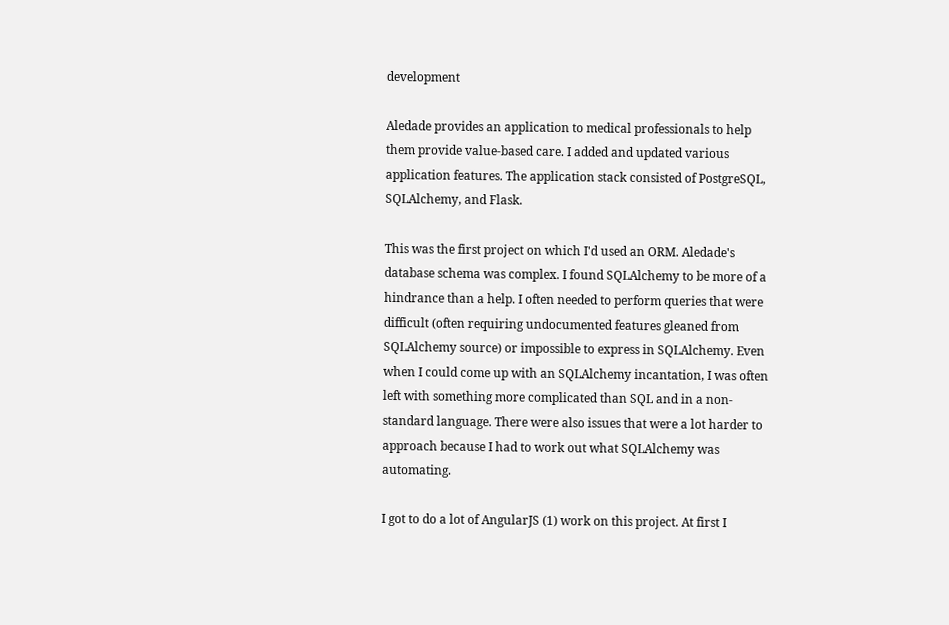development

Aledade provides an application to medical professionals to help them provide value-based care. I added and updated various application features. The application stack consisted of PostgreSQL, SQLAlchemy, and Flask.

This was the first project on which I'd used an ORM. Aledade's database schema was complex. I found SQLAlchemy to be more of a hindrance than a help. I often needed to perform queries that were difficult (often requiring undocumented features gleaned from SQLAlchemy source) or impossible to express in SQLAlchemy. Even when I could come up with an SQLAlchemy incantation, I was often left with something more complicated than SQL and in a non-standard language. There were also issues that were a lot harder to approach because I had to work out what SQLAlchemy was automating.

I got to do a lot of AngularJS (1) work on this project. At first I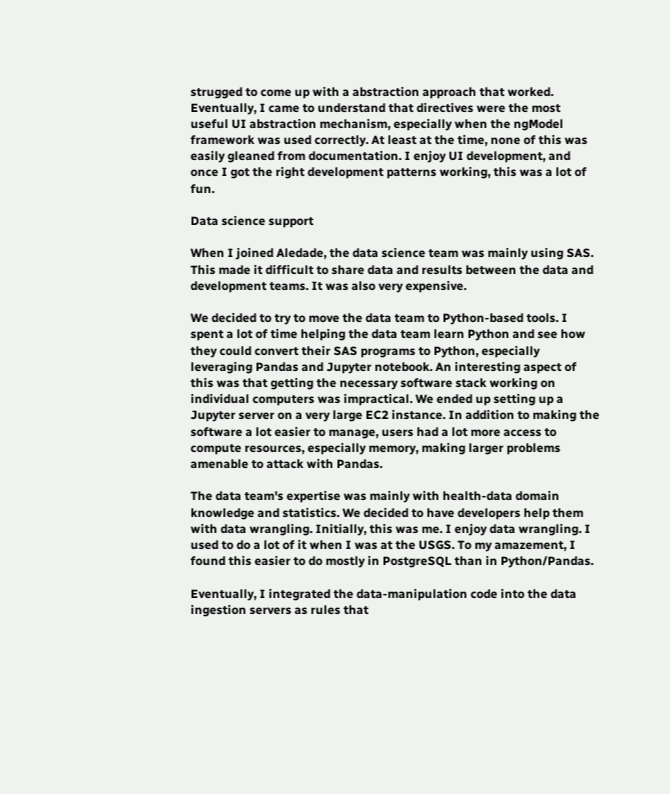strugged to come up with a abstraction approach that worked. Eventually, I came to understand that directives were the most useful UI abstraction mechanism, especially when the ngModel framework was used correctly. At least at the time, none of this was easily gleaned from documentation. I enjoy UI development, and once I got the right development patterns working, this was a lot of fun.

Data science support

When I joined Aledade, the data science team was mainly using SAS. This made it difficult to share data and results between the data and development teams. It was also very expensive.

We decided to try to move the data team to Python-based tools. I spent a lot of time helping the data team learn Python and see how they could convert their SAS programs to Python, especially leveraging Pandas and Jupyter notebook. An interesting aspect of this was that getting the necessary software stack working on individual computers was impractical. We ended up setting up a Jupyter server on a very large EC2 instance. In addition to making the software a lot easier to manage, users had a lot more access to compute resources, especially memory, making larger problems amenable to attack with Pandas.

The data team's expertise was mainly with health-data domain knowledge and statistics. We decided to have developers help them with data wrangling. Initially, this was me. I enjoy data wrangling. I used to do a lot of it when I was at the USGS. To my amazement, I found this easier to do mostly in PostgreSQL than in Python/Pandas.

Eventually, I integrated the data-manipulation code into the data ingestion servers as rules that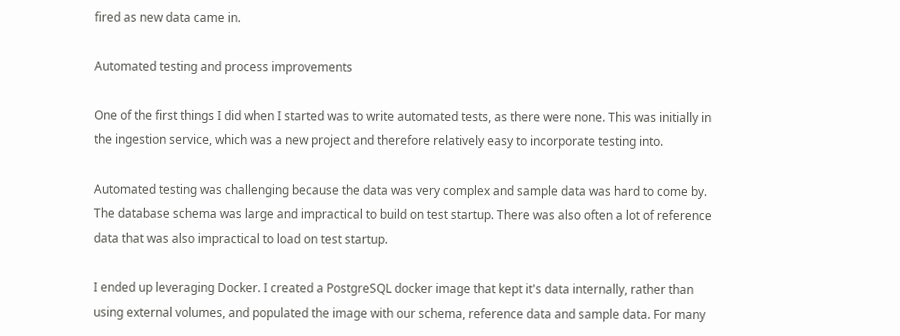fired as new data came in.

Automated testing and process improvements

One of the first things I did when I started was to write automated tests, as there were none. This was initially in the ingestion service, which was a new project and therefore relatively easy to incorporate testing into.

Automated testing was challenging because the data was very complex and sample data was hard to come by. The database schema was large and impractical to build on test startup. There was also often a lot of reference data that was also impractical to load on test startup.

I ended up leveraging Docker. I created a PostgreSQL docker image that kept it's data internally, rather than using external volumes, and populated the image with our schema, reference data and sample data. For many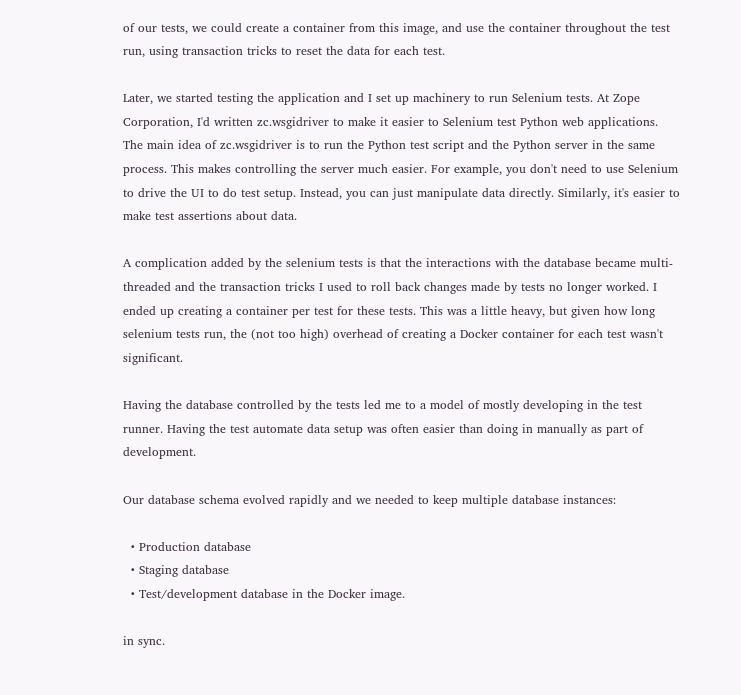of our tests, we could create a container from this image, and use the container throughout the test run, using transaction tricks to reset the data for each test.

Later, we started testing the application and I set up machinery to run Selenium tests. At Zope Corporation, I'd written zc.wsgidriver to make it easier to Selenium test Python web applications. The main idea of zc.wsgidriver is to run the Python test script and the Python server in the same process. This makes controlling the server much easier. For example, you don't need to use Selenium to drive the UI to do test setup. Instead, you can just manipulate data directly. Similarly, it's easier to make test assertions about data.

A complication added by the selenium tests is that the interactions with the database became multi-threaded and the transaction tricks I used to roll back changes made by tests no longer worked. I ended up creating a container per test for these tests. This was a little heavy, but given how long selenium tests run, the (not too high) overhead of creating a Docker container for each test wasn't significant.

Having the database controlled by the tests led me to a model of mostly developing in the test runner. Having the test automate data setup was often easier than doing in manually as part of development.

Our database schema evolved rapidly and we needed to keep multiple database instances:

  • Production database
  • Staging database
  • Test/development database in the Docker image.

in sync.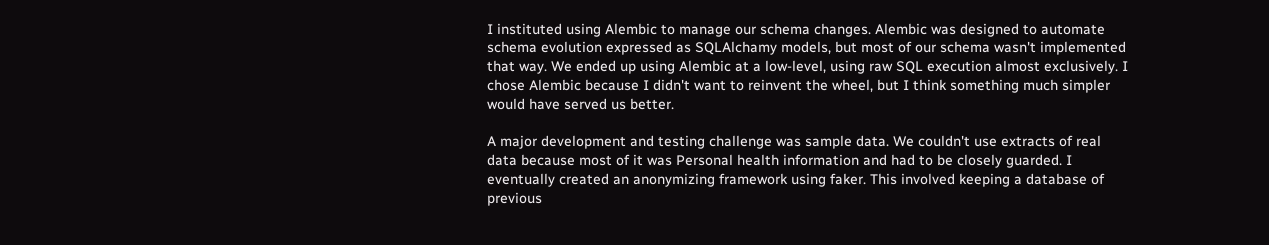I instituted using Alembic to manage our schema changes. Alembic was designed to automate schema evolution expressed as SQLAlchamy models, but most of our schema wasn't implemented that way. We ended up using Alembic at a low-level, using raw SQL execution almost exclusively. I chose Alembic because I didn't want to reinvent the wheel, but I think something much simpler would have served us better.

A major development and testing challenge was sample data. We couldn't use extracts of real data because most of it was Personal health information and had to be closely guarded. I eventually created an anonymizing framework using faker. This involved keeping a database of previous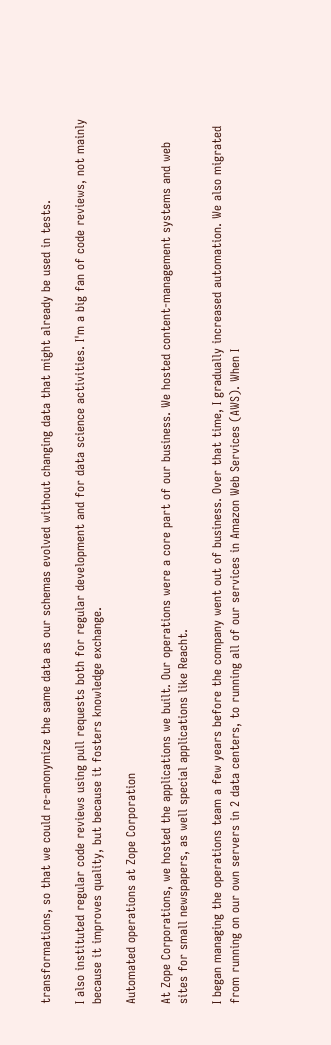transformations, so that we could re-anonymize the same data as our schemas evolved without changing data that might already be used in tests.

I also instituted regular code reviews using pull requests both for regular development and for data science activities. I'm a big fan of code reviews, not mainly because it improves quality, but because it fosters knowledge exchange.

Automated operations at Zope Corporation

At Zope Corporations, we hosted the applications we built. Our operations were a core part of our business. We hosted content-management systems and web sites for small newspapers, as well special applications like Reacht.

I began managing the operations team a few years before the company went out of business. Over that time, I gradually increased automation. We also migrated from running on our own servers in 2 data centers, to running all of our services in Amazon Web Services (AWS). When I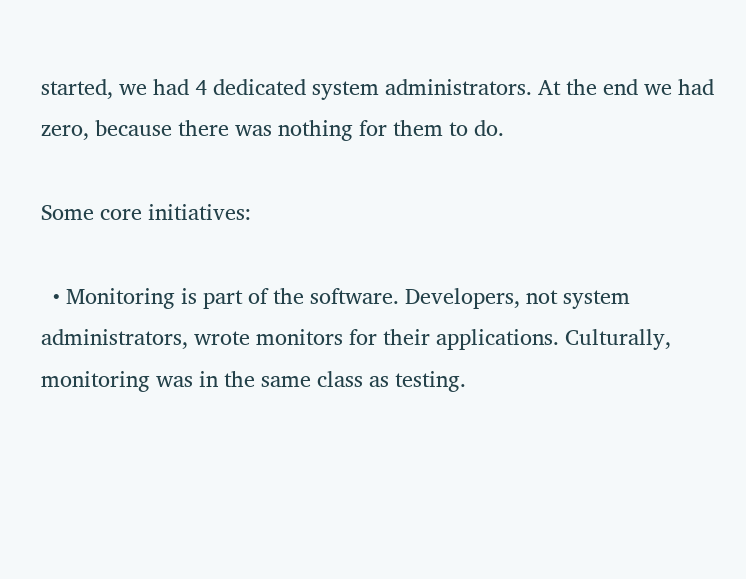started, we had 4 dedicated system administrators. At the end we had zero, because there was nothing for them to do.

Some core initiatives:

  • Monitoring is part of the software. Developers, not system administrators, wrote monitors for their applications. Culturally, monitoring was in the same class as testing.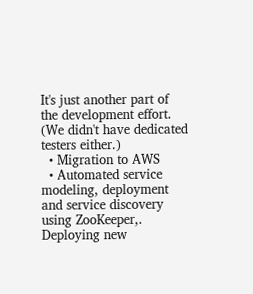It's just another part of the development effort. (We didn't have dedicated testers either.)
  • Migration to AWS
  • Automated service modeling, deployment and service discovery using ZooKeeper,. Deploying new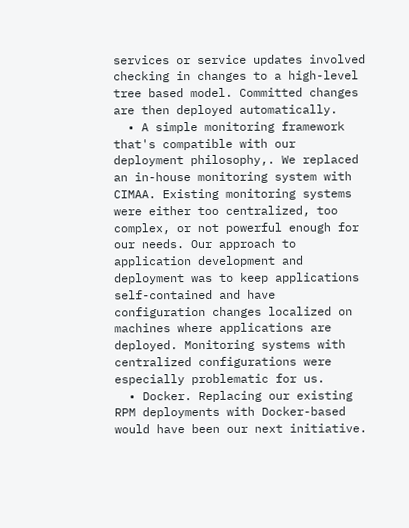services or service updates involved checking in changes to a high-level tree based model. Committed changes are then deployed automatically.
  • A simple monitoring framework that's compatible with our deployment philosophy,. We replaced an in-house monitoring system with CIMAA. Existing monitoring systems were either too centralized, too complex, or not powerful enough for our needs. Our approach to application development and deployment was to keep applications self-contained and have configuration changes localized on machines where applications are deployed. Monitoring systems with centralized configurations were especially problematic for us.
  • Docker. Replacing our existing RPM deployments with Docker-based would have been our next initiative.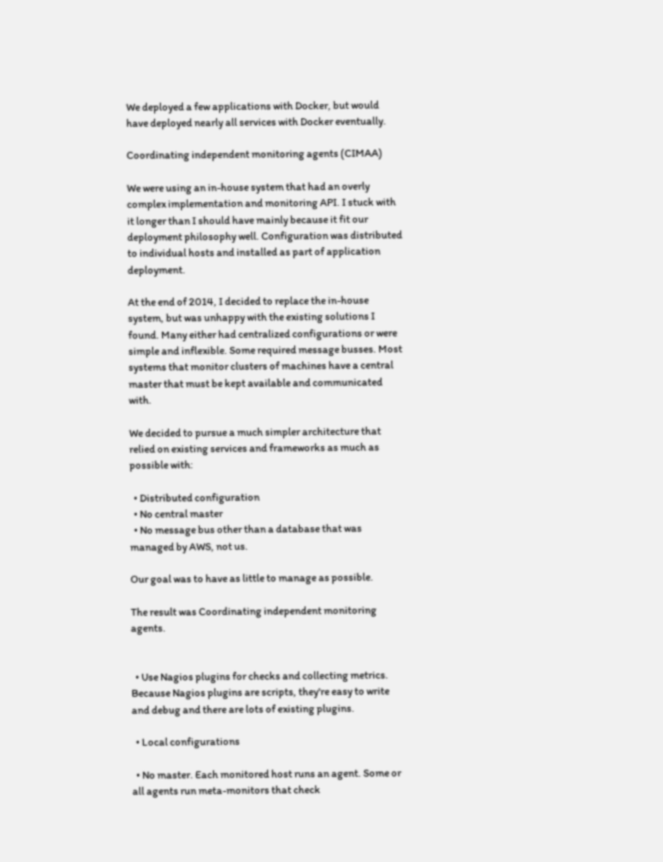We deployed a few applications with Docker, but would have deployed nearly all services with Docker eventually.

Coordinating independent monitoring agents (CIMAA)

We were using an in-house system that had an overly complex implementation and monitoring API. I stuck with it longer than I should have mainly because it fit our deployment philosophy well. Configuration was distributed to individual hosts and installed as part of application deployment.

At the end of 2014, I decided to replace the in-house system, but was unhappy with the existing solutions I found. Many either had centralized configurations or were simple and inflexible. Some required message busses. Most systems that monitor clusters of machines have a central master that must be kept available and communicated with.

We decided to pursue a much simpler architecture that relied on existing services and frameworks as much as possible with:

  • Distributed configuration
  • No central master
  • No message bus other than a database that was managed by AWS, not us.

Our goal was to have as little to manage as possible.

The result was Coordinating independent monitoring agents.


  • Use Nagios plugins for checks and collecting metrics. Because Nagios plugins are scripts, they're easy to write and debug and there are lots of existing plugins.

  • Local configurations

  • No master. Each monitored host runs an agent. Some or all agents run meta-monitors that check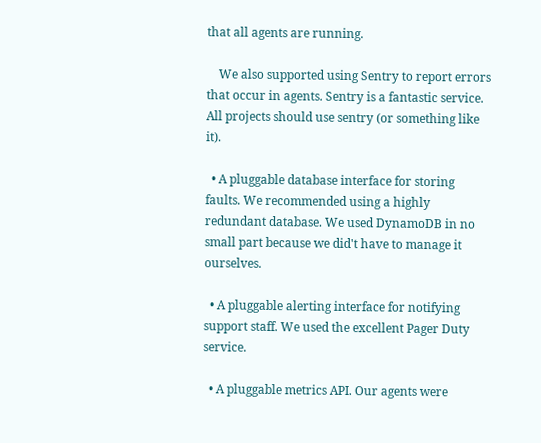that all agents are running.

    We also supported using Sentry to report errors that occur in agents. Sentry is a fantastic service. All projects should use sentry (or something like it).

  • A pluggable database interface for storing faults. We recommended using a highly redundant database. We used DynamoDB in no small part because we did't have to manage it ourselves.

  • A pluggable alerting interface for notifying support staff. We used the excellent Pager Duty service.

  • A pluggable metrics API. Our agents were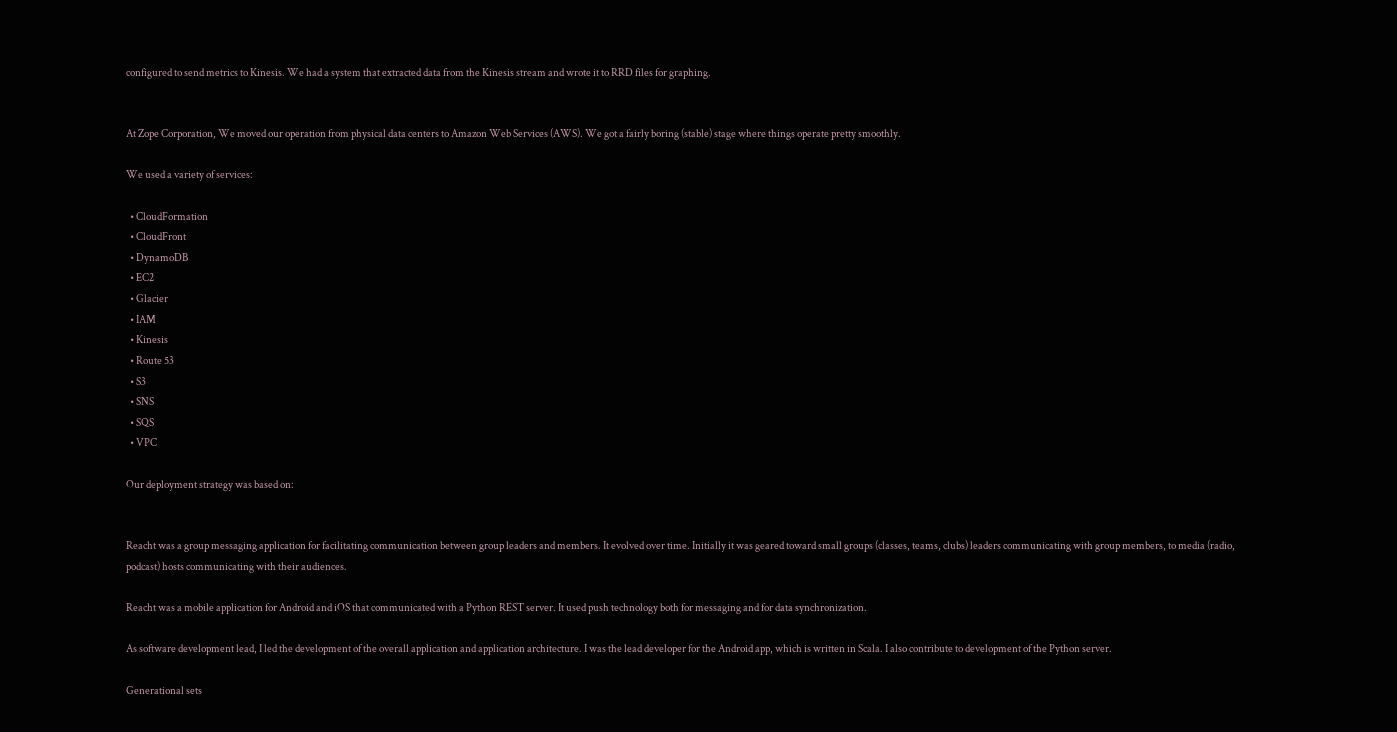configured to send metrics to Kinesis. We had a system that extracted data from the Kinesis stream and wrote it to RRD files for graphing.


At Zope Corporation, We moved our operation from physical data centers to Amazon Web Services (AWS). We got a fairly boring (stable) stage where things operate pretty smoothly.

We used a variety of services:

  • CloudFormation
  • CloudFront
  • DynamoDB
  • EC2
  • Glacier
  • IAM
  • Kinesis
  • Route 53
  • S3
  • SNS
  • SQS
  • VPC

Our deployment strategy was based on:


Reacht was a group messaging application for facilitating communication between group leaders and members. It evolved over time. Initially it was geared toward small groups (classes, teams, clubs) leaders communicating with group members, to media (radio, podcast) hosts communicating with their audiences.

Reacht was a mobile application for Android and iOS that communicated with a Python REST server. It used push technology both for messaging and for data synchronization.

As software development lead, I led the development of the overall application and application architecture. I was the lead developer for the Android app, which is written in Scala. I also contribute to development of the Python server.

Generational sets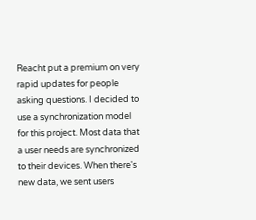Reacht put a premium on very rapid updates for people asking questions. I decided to use a synchronization model for this project. Most data that a user needs are synchronized to their devices. When there's new data, we sent users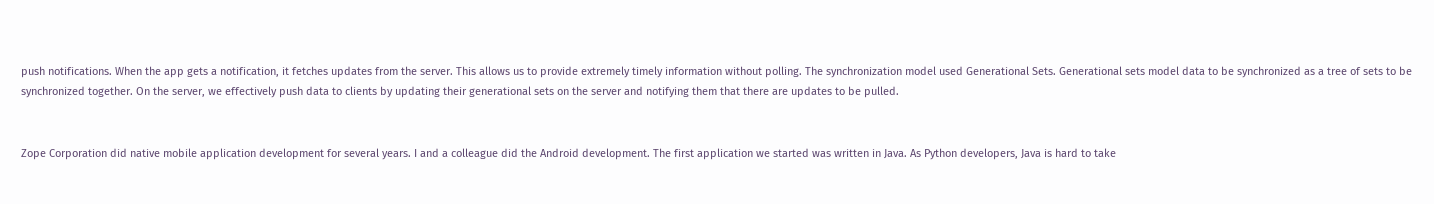push notifications. When the app gets a notification, it fetches updates from the server. This allows us to provide extremely timely information without polling. The synchronization model used Generational Sets. Generational sets model data to be synchronized as a tree of sets to be synchronized together. On the server, we effectively push data to clients by updating their generational sets on the server and notifying them that there are updates to be pulled.


Zope Corporation did native mobile application development for several years. I and a colleague did the Android development. The first application we started was written in Java. As Python developers, Java is hard to take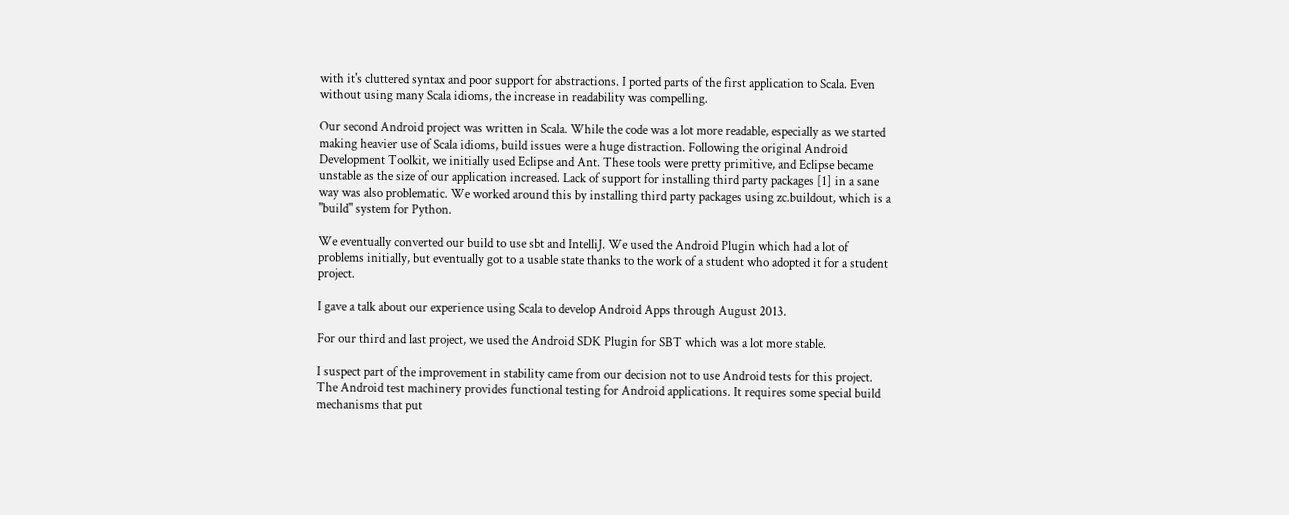with it's cluttered syntax and poor support for abstractions. I ported parts of the first application to Scala. Even without using many Scala idioms, the increase in readability was compelling.

Our second Android project was written in Scala. While the code was a lot more readable, especially as we started making heavier use of Scala idioms, build issues were a huge distraction. Following the original Android Development Toolkit, we initially used Eclipse and Ant. These tools were pretty primitive, and Eclipse became unstable as the size of our application increased. Lack of support for installing third party packages [1] in a sane way was also problematic. We worked around this by installing third party packages using zc.buildout, which is a "build" system for Python.

We eventually converted our build to use sbt and IntelliJ. We used the Android Plugin which had a lot of problems initially, but eventually got to a usable state thanks to the work of a student who adopted it for a student project.

I gave a talk about our experience using Scala to develop Android Apps through August 2013.

For our third and last project, we used the Android SDK Plugin for SBT which was a lot more stable.

I suspect part of the improvement in stability came from our decision not to use Android tests for this project. The Android test machinery provides functional testing for Android applications. It requires some special build mechanisms that put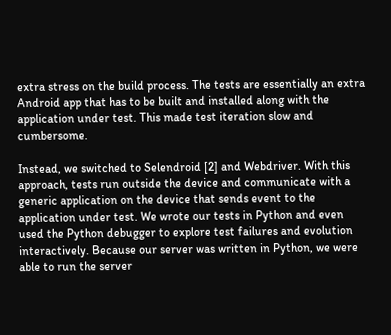extra stress on the build process. The tests are essentially an extra Android app that has to be built and installed along with the application under test. This made test iteration slow and cumbersome.

Instead, we switched to Selendroid [2] and Webdriver. With this approach, tests run outside the device and communicate with a generic application on the device that sends event to the application under test. We wrote our tests in Python and even used the Python debugger to explore test failures and evolution interactively. Because our server was written in Python, we were able to run the server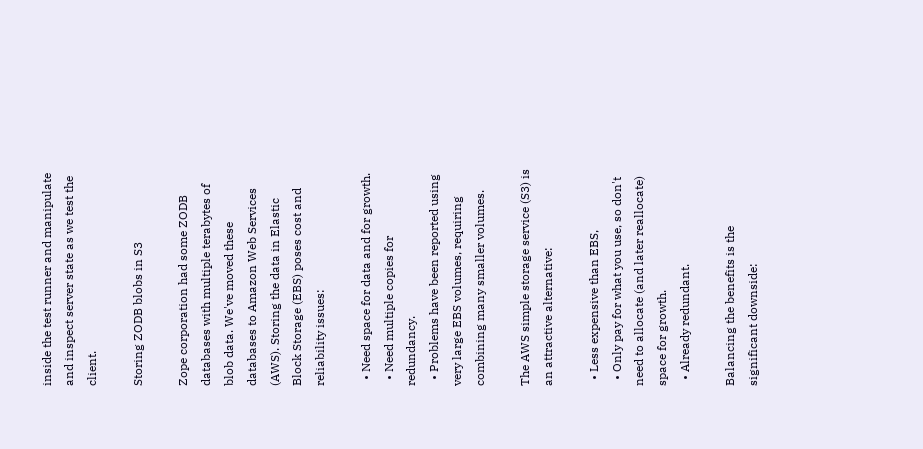inside the test runner and manipulate and inspect server state as we test the client.

Storing ZODB blobs in S3

Zope corporation had some ZODB databases with multiple terabytes of blob data. We've moved these databases to Amazon Web Services (AWS). Storing the data in Elastic Block Storage (EBS) poses cost and reliability issues:

  • Need space for data and for growth.
  • Need multiple copies for redundancy.
  • Problems have been reported using very large EBS volumes, requiring combining many smaller volumes.

The AWS simple storage service (S3) is an attractive alternative:

  • Less expensive than EBS,
  • Only pay for what you use, so don't need to allocate (and later reallocate) space for growth.
  • Already redundant.

Balancing the benefits is the significant downside: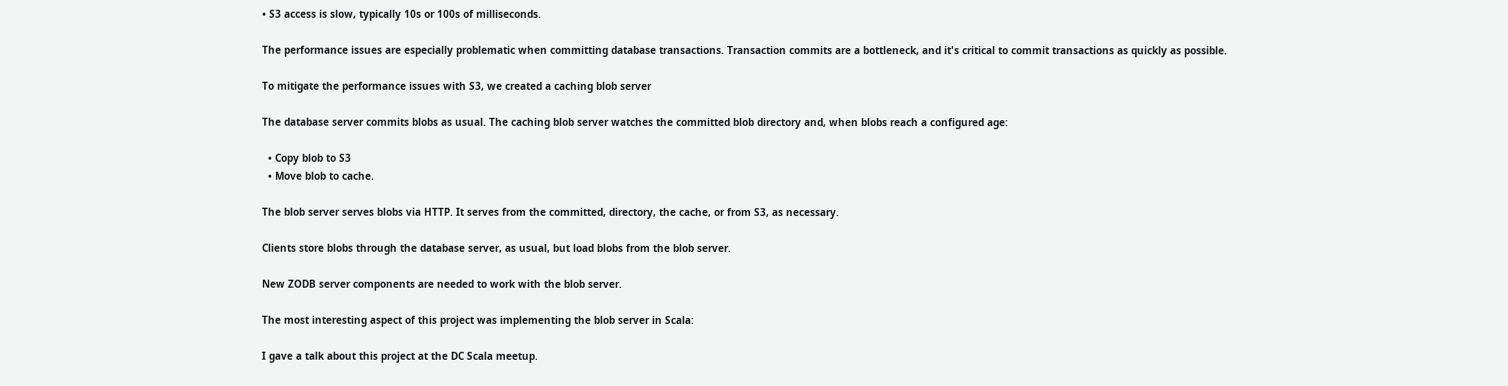• S3 access is slow, typically 10s or 100s of milliseconds.

The performance issues are especially problematic when committing database transactions. Transaction commits are a bottleneck, and it's critical to commit transactions as quickly as possible.

To mitigate the performance issues with S3, we created a caching blob server

The database server commits blobs as usual. The caching blob server watches the committed blob directory and, when blobs reach a configured age:

  • Copy blob to S3
  • Move blob to cache.

The blob server serves blobs via HTTP. It serves from the committed, directory, the cache, or from S3, as necessary.

Clients store blobs through the database server, as usual, but load blobs from the blob server.

New ZODB server components are needed to work with the blob server.

The most interesting aspect of this project was implementing the blob server in Scala:

I gave a talk about this project at the DC Scala meetup.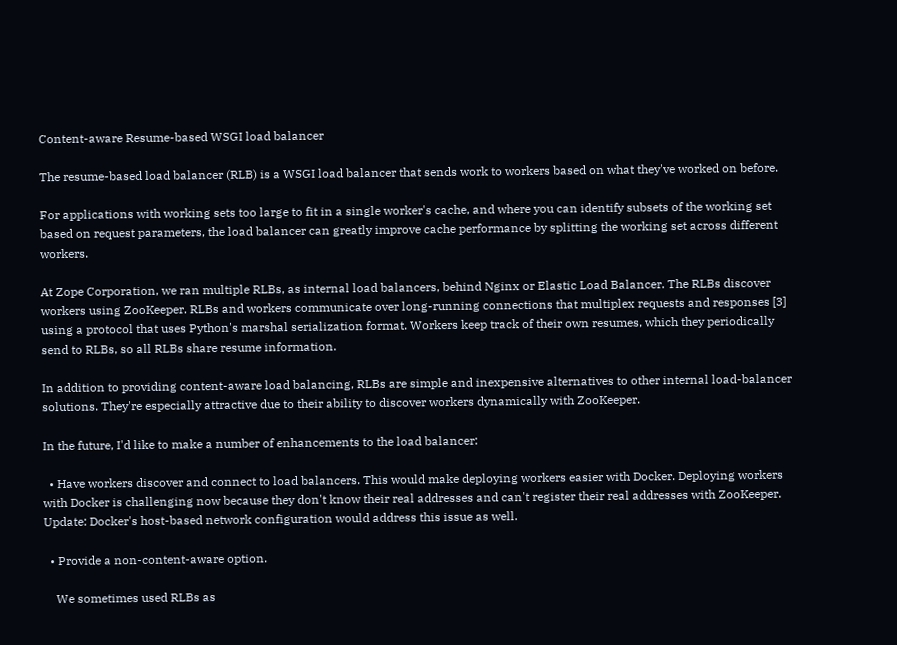Content-aware Resume-based WSGI load balancer

The resume-based load balancer (RLB) is a WSGI load balancer that sends work to workers based on what they've worked on before.

For applications with working sets too large to fit in a single worker's cache, and where you can identify subsets of the working set based on request parameters, the load balancer can greatly improve cache performance by splitting the working set across different workers.

At Zope Corporation, we ran multiple RLBs, as internal load balancers, behind Nginx or Elastic Load Balancer. The RLBs discover workers using ZooKeeper. RLBs and workers communicate over long-running connections that multiplex requests and responses [3] using a protocol that uses Python's marshal serialization format. Workers keep track of their own resumes, which they periodically send to RLBs, so all RLBs share resume information.

In addition to providing content-aware load balancing, RLBs are simple and inexpensive alternatives to other internal load-balancer solutions. They're especially attractive due to their ability to discover workers dynamically with ZooKeeper.

In the future, I'd like to make a number of enhancements to the load balancer:

  • Have workers discover and connect to load balancers. This would make deploying workers easier with Docker. Deploying workers with Docker is challenging now because they don't know their real addresses and can't register their real addresses with ZooKeeper. Update: Docker's host-based network configuration would address this issue as well.

  • Provide a non-content-aware option.

    We sometimes used RLBs as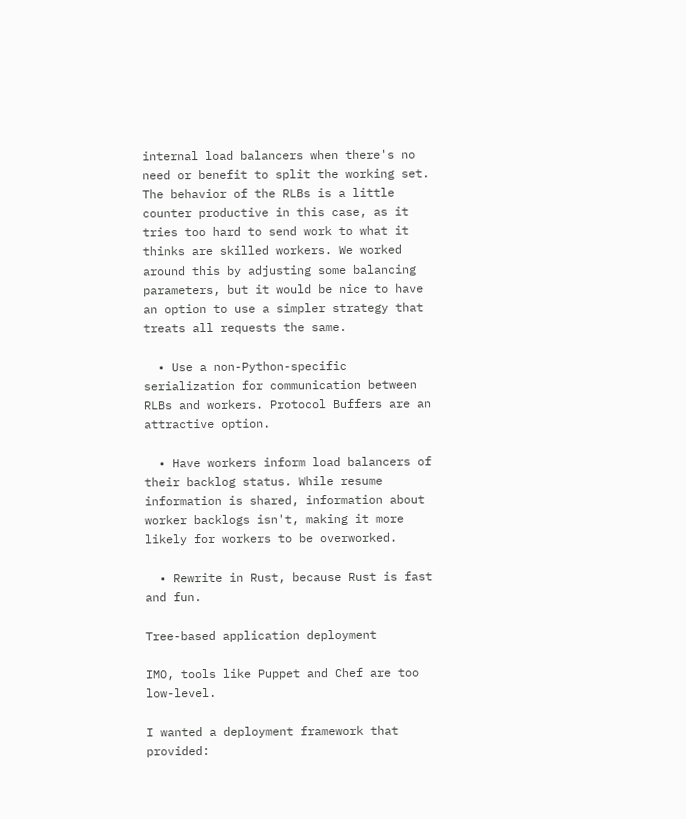internal load balancers when there's no need or benefit to split the working set. The behavior of the RLBs is a little counter productive in this case, as it tries too hard to send work to what it thinks are skilled workers. We worked around this by adjusting some balancing parameters, but it would be nice to have an option to use a simpler strategy that treats all requests the same.

  • Use a non-Python-specific serialization for communication between RLBs and workers. Protocol Buffers are an attractive option.

  • Have workers inform load balancers of their backlog status. While resume information is shared, information about worker backlogs isn't, making it more likely for workers to be overworked.

  • Rewrite in Rust, because Rust is fast and fun.

Tree-based application deployment

IMO, tools like Puppet and Chef are too low-level.

I wanted a deployment framework that provided: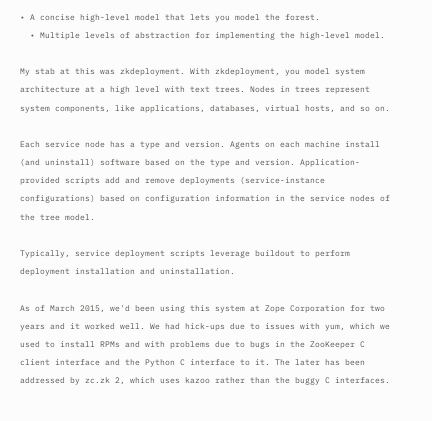• A concise high-level model that lets you model the forest.
  • Multiple levels of abstraction for implementing the high-level model.

My stab at this was zkdeployment. With zkdeployment, you model system architecture at a high level with text trees. Nodes in trees represent system components, like applications, databases, virtual hosts, and so on.

Each service node has a type and version. Agents on each machine install (and uninstall) software based on the type and version. Application-provided scripts add and remove deployments (service-instance configurations) based on configuration information in the service nodes of the tree model.

Typically, service deployment scripts leverage buildout to perform deployment installation and uninstallation.

As of March 2015, we'd been using this system at Zope Corporation for two years and it worked well. We had hick-ups due to issues with yum, which we used to install RPMs and with problems due to bugs in the ZooKeeper C client interface and the Python C interface to it. The later has been addressed by zc.zk 2, which uses kazoo rather than the buggy C interfaces.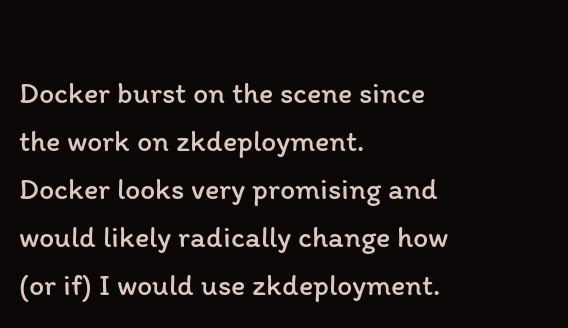Docker burst on the scene since the work on zkdeployment. Docker looks very promising and would likely radically change how (or if) I would use zkdeployment.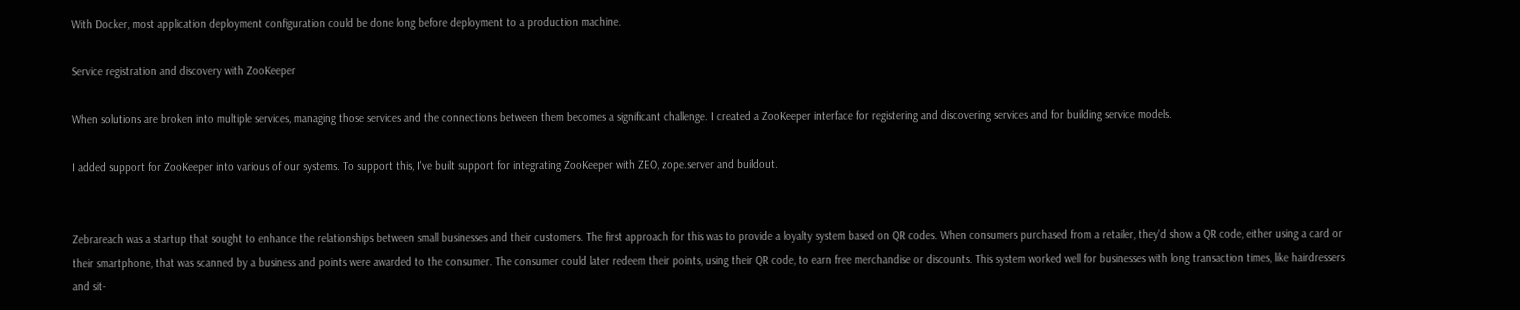With Docker, most application deployment configuration could be done long before deployment to a production machine.

Service registration and discovery with ZooKeeper

When solutions are broken into multiple services, managing those services and the connections between them becomes a significant challenge. I created a ZooKeeper interface for registering and discovering services and for building service models.

I added support for ZooKeeper into various of our systems. To support this, I've built support for integrating ZooKeeper with ZEO, zope.server and buildout.


Zebrareach was a startup that sought to enhance the relationships between small businesses and their customers. The first approach for this was to provide a loyalty system based on QR codes. When consumers purchased from a retailer, they'd show a QR code, either using a card or their smartphone, that was scanned by a business and points were awarded to the consumer. The consumer could later redeem their points, using their QR code, to earn free merchandise or discounts. This system worked well for businesses with long transaction times, like hairdressers and sit-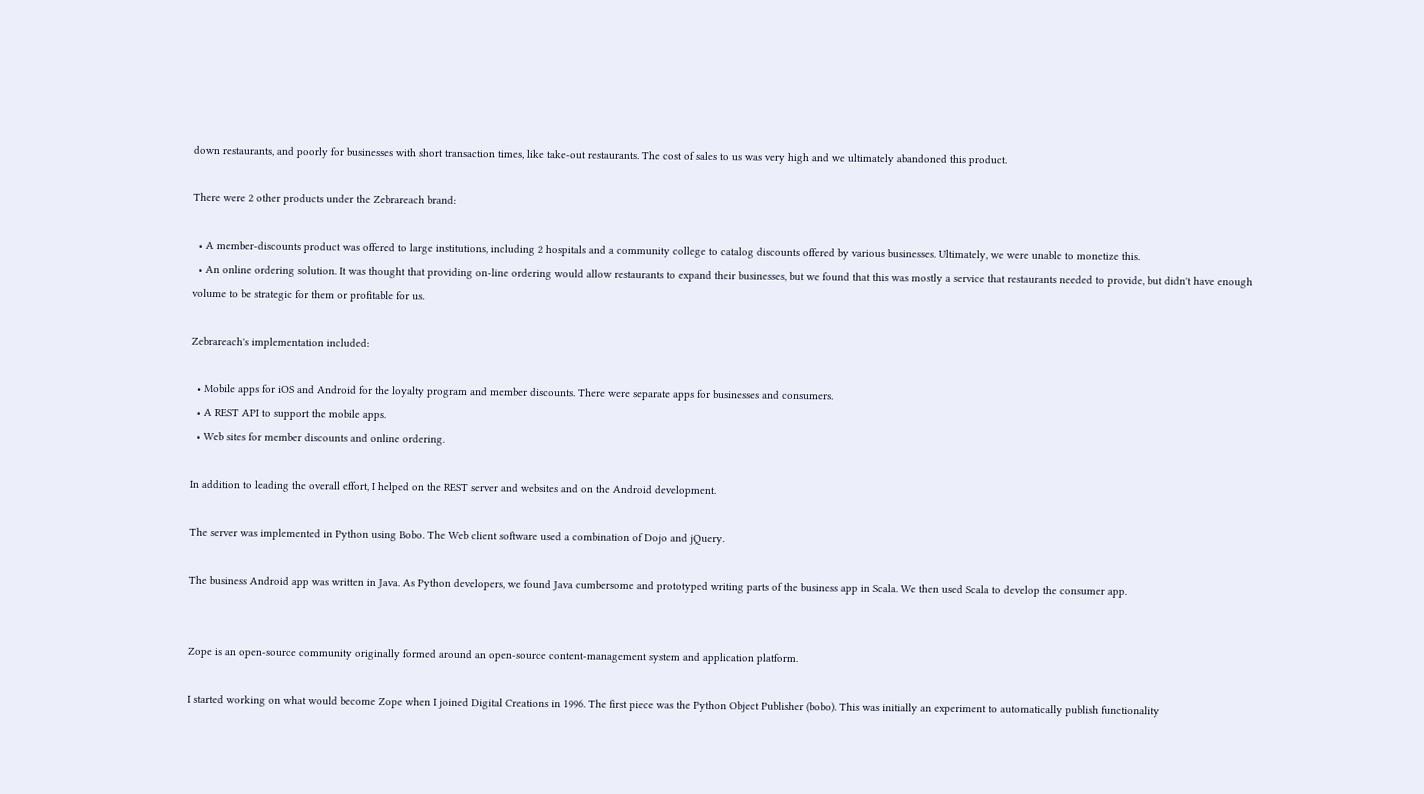down restaurants, and poorly for businesses with short transaction times, like take-out restaurants. The cost of sales to us was very high and we ultimately abandoned this product.

There were 2 other products under the Zebrareach brand:

  • A member-discounts product was offered to large institutions, including 2 hospitals and a community college to catalog discounts offered by various businesses. Ultimately, we were unable to monetize this.
  • An online ordering solution. It was thought that providing on-line ordering would allow restaurants to expand their businesses, but we found that this was mostly a service that restaurants needed to provide, but didn't have enough volume to be strategic for them or profitable for us.

Zebrareach's implementation included:

  • Mobile apps for iOS and Android for the loyalty program and member discounts. There were separate apps for businesses and consumers.
  • A REST API to support the mobile apps.
  • Web sites for member discounts and online ordering.

In addition to leading the overall effort, I helped on the REST server and websites and on the Android development.

The server was implemented in Python using Bobo. The Web client software used a combination of Dojo and jQuery.

The business Android app was written in Java. As Python developers, we found Java cumbersome and prototyped writing parts of the business app in Scala. We then used Scala to develop the consumer app.


Zope is an open-source community originally formed around an open-source content-management system and application platform.

I started working on what would become Zope when I joined Digital Creations in 1996. The first piece was the Python Object Publisher (bobo). This was initially an experiment to automatically publish functionality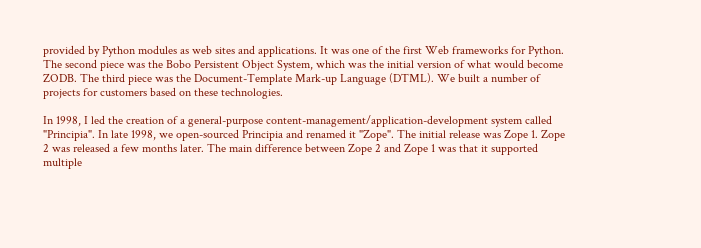provided by Python modules as web sites and applications. It was one of the first Web frameworks for Python. The second piece was the Bobo Persistent Object System, which was the initial version of what would become ZODB. The third piece was the Document-Template Mark-up Language (DTML). We built a number of projects for customers based on these technologies.

In 1998, I led the creation of a general-purpose content-management/application-development system called "Principia". In late 1998, we open-sourced Principia and renamed it "Zope". The initial release was Zope 1. Zope 2 was released a few months later. The main difference between Zope 2 and Zope 1 was that it supported multiple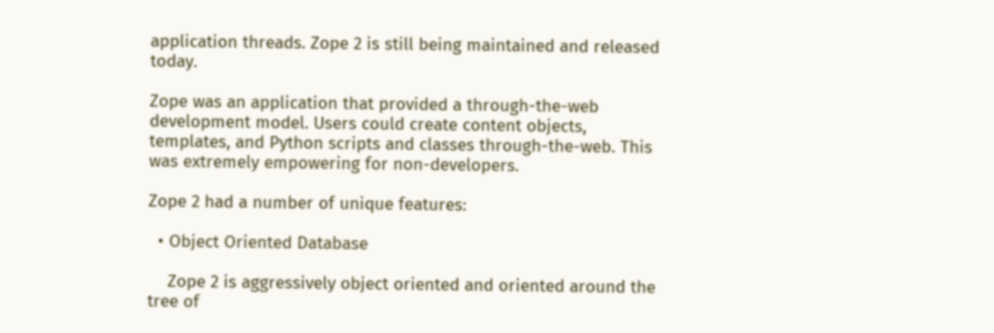application threads. Zope 2 is still being maintained and released today.

Zope was an application that provided a through-the-web development model. Users could create content objects, templates, and Python scripts and classes through-the-web. This was extremely empowering for non-developers.

Zope 2 had a number of unique features:

  • Object Oriented Database

    Zope 2 is aggressively object oriented and oriented around the tree of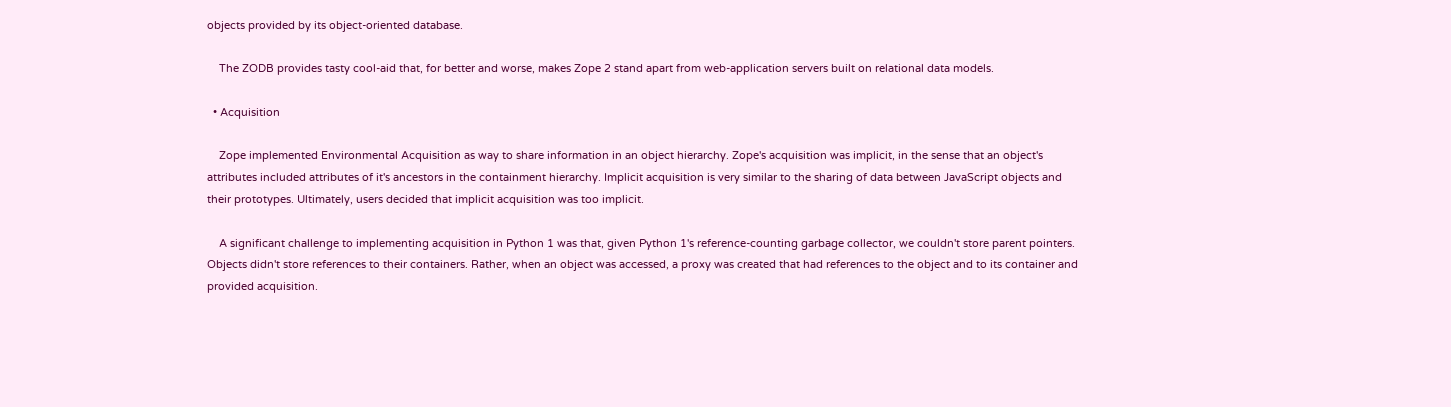objects provided by its object-oriented database.

    The ZODB provides tasty cool-aid that, for better and worse, makes Zope 2 stand apart from web-application servers built on relational data models.

  • Acquisition

    Zope implemented Environmental Acquisition as way to share information in an object hierarchy. Zope's acquisition was implicit, in the sense that an object's attributes included attributes of it's ancestors in the containment hierarchy. Implicit acquisition is very similar to the sharing of data between JavaScript objects and their prototypes. Ultimately, users decided that implicit acquisition was too implicit.

    A significant challenge to implementing acquisition in Python 1 was that, given Python 1's reference-counting garbage collector, we couldn't store parent pointers. Objects didn't store references to their containers. Rather, when an object was accessed, a proxy was created that had references to the object and to its container and provided acquisition.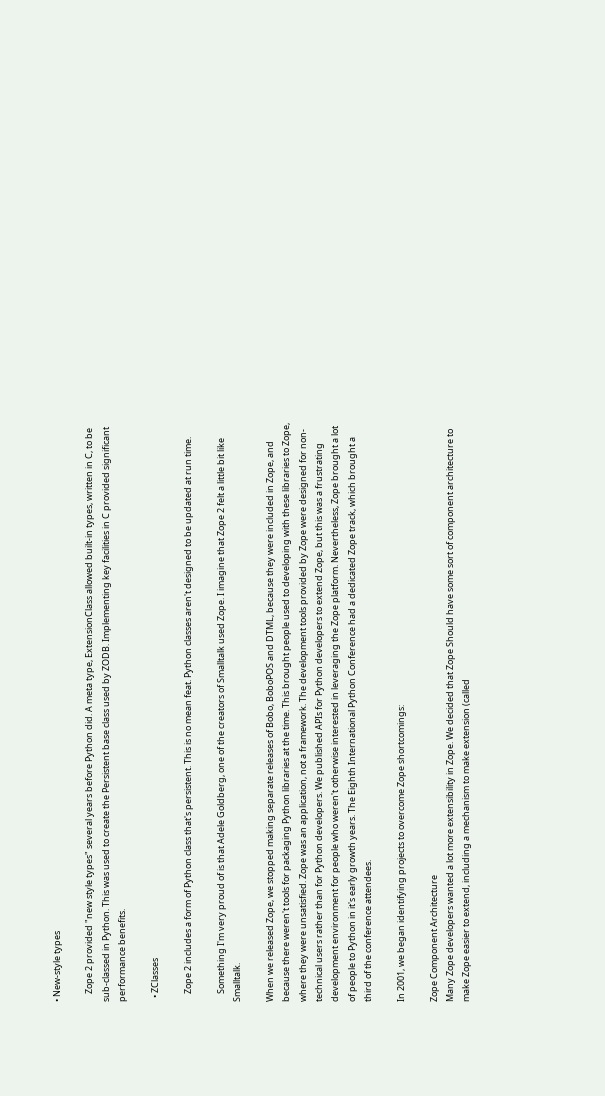• New-style types

    Zope 2 provided "new style types" several years before Python did. A meta type, ExtensionClass allowed built-in types, written in C, to be sub-classed in Python. This was used to create the Persistent base class used by ZODB. Implementing key facilities in C provided significant performance benefits.

  • ZClasses

    Zope 2 includes a form of Python class that's persistent. This is no mean feat. Python classes aren't designed to be updated at run time.

    Something I'm very proud of is that Adele Goldberg, one of the creators of Smalltalk used Zope. I imagine that Zope 2 felt a little bit like Smalltalk.

When we released Zope, we stopped making separate releases of Bobo, BoboPOS and DTML, because they were included in Zope, and because there weren't tools for packaging Python libraries at the time. This brought people used to developing with these libraries to Zope, where they were unsatisfied. Zope was an application, not a framework. The development tools provided by Zope were designed for non-technical users rather than for Python developers. We published APIs for Python developers to extend Zope, but this was a frustrating development environment for people who weren't otherwise interested in leveraging the Zope platform. Nevertheless, Zope brought a lot of people to Python in it's early growth years. The Eighth International Python Conference had a dedicated Zope track, which brought a third of the conference attendees.

In 2001, we began identifying projects to overcome Zope shortcomings:

Zope Component Architecture
Many Zope developers wanted a lot more extensibility in Zope. We decided that Zope Should have some sort of component architecture to make Zope easier to extend, including a mechanism to make extension (called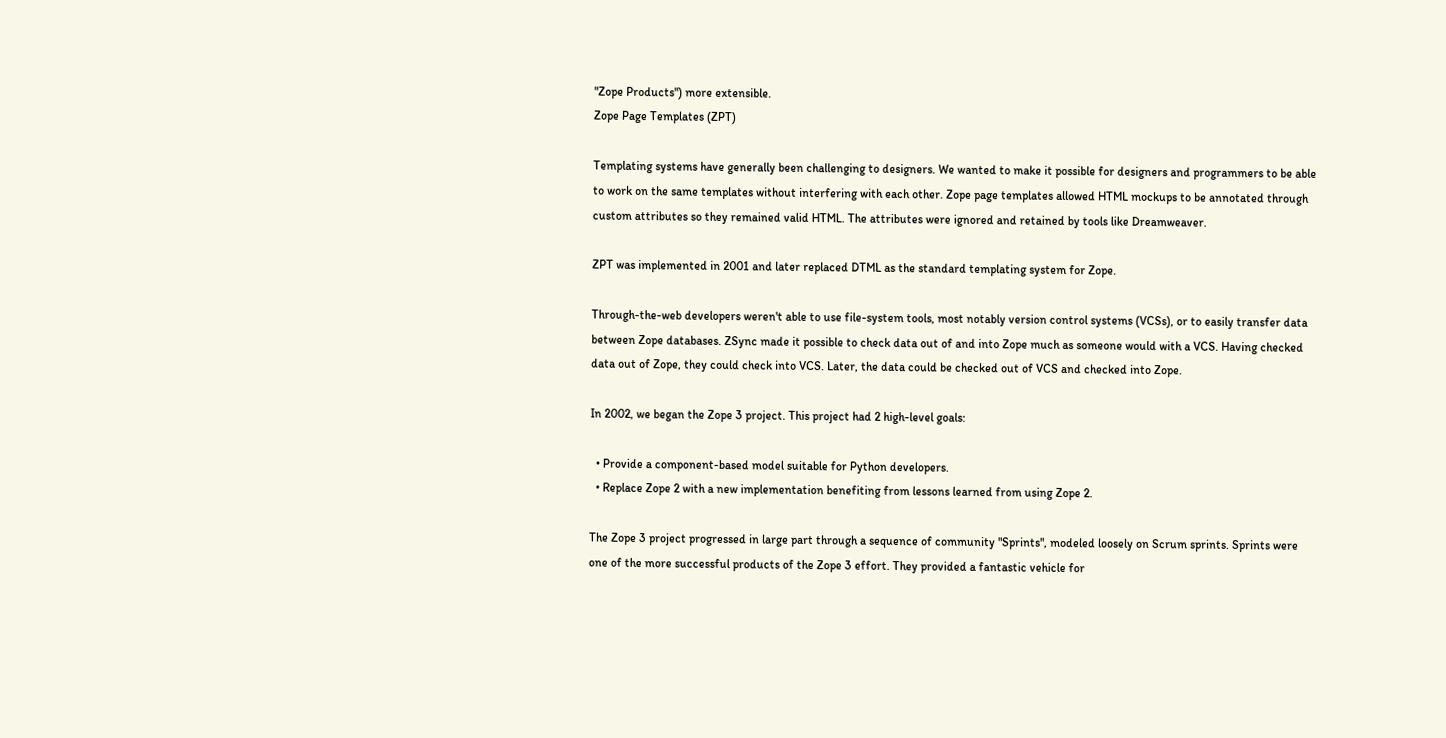"Zope Products") more extensible.
Zope Page Templates (ZPT)

Templating systems have generally been challenging to designers. We wanted to make it possible for designers and programmers to be able to work on the same templates without interfering with each other. Zope page templates allowed HTML mockups to be annotated through custom attributes so they remained valid HTML. The attributes were ignored and retained by tools like Dreamweaver.

ZPT was implemented in 2001 and later replaced DTML as the standard templating system for Zope.

Through-the-web developers weren't able to use file-system tools, most notably version control systems (VCSs), or to easily transfer data between Zope databases. ZSync made it possible to check data out of and into Zope much as someone would with a VCS. Having checked data out of Zope, they could check into VCS. Later, the data could be checked out of VCS and checked into Zope.

In 2002, we began the Zope 3 project. This project had 2 high-level goals:

  • Provide a component-based model suitable for Python developers.
  • Replace Zope 2 with a new implementation benefiting from lessons learned from using Zope 2.

The Zope 3 project progressed in large part through a sequence of community "Sprints", modeled loosely on Scrum sprints. Sprints were one of the more successful products of the Zope 3 effort. They provided a fantastic vehicle for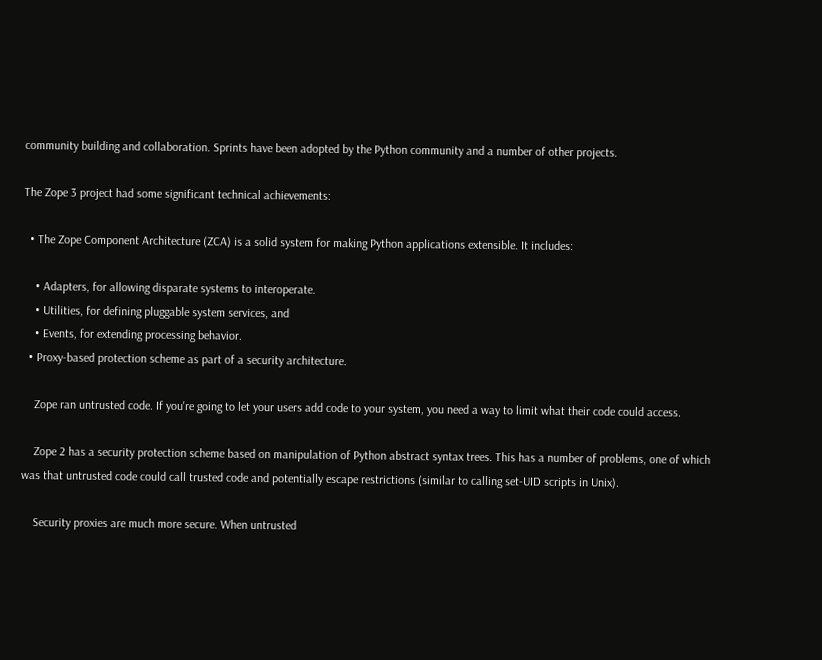community building and collaboration. Sprints have been adopted by the Python community and a number of other projects.

The Zope 3 project had some significant technical achievements:

  • The Zope Component Architecture (ZCA) is a solid system for making Python applications extensible. It includes:

    • Adapters, for allowing disparate systems to interoperate.
    • Utilities, for defining pluggable system services, and
    • Events, for extending processing behavior.
  • Proxy-based protection scheme as part of a security architecture.

    Zope ran untrusted code. If you're going to let your users add code to your system, you need a way to limit what their code could access.

    Zope 2 has a security protection scheme based on manipulation of Python abstract syntax trees. This has a number of problems, one of which was that untrusted code could call trusted code and potentially escape restrictions (similar to calling set-UID scripts in Unix).

    Security proxies are much more secure. When untrusted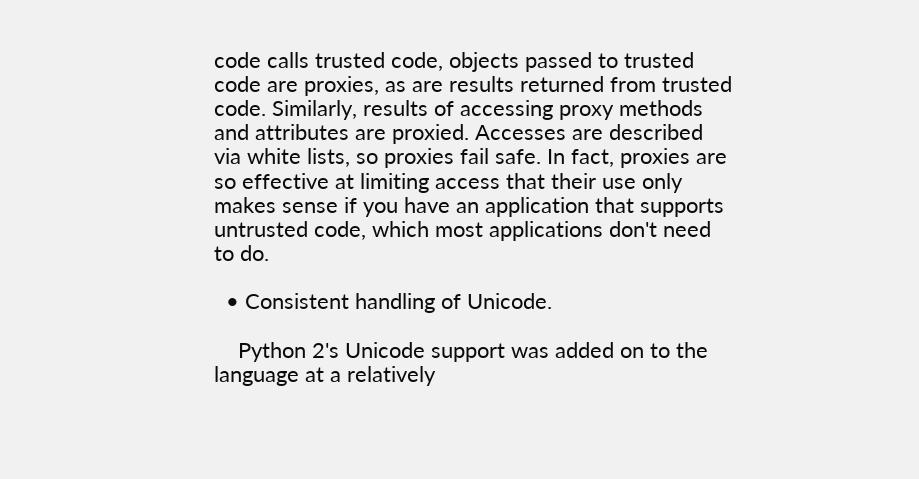code calls trusted code, objects passed to trusted code are proxies, as are results returned from trusted code. Similarly, results of accessing proxy methods and attributes are proxied. Accesses are described via white lists, so proxies fail safe. In fact, proxies are so effective at limiting access that their use only makes sense if you have an application that supports untrusted code, which most applications don't need to do.

  • Consistent handling of Unicode.

    Python 2's Unicode support was added on to the language at a relatively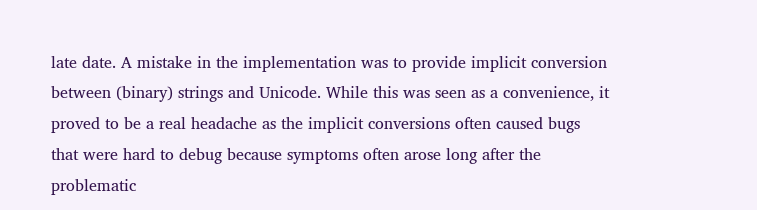late date. A mistake in the implementation was to provide implicit conversion between (binary) strings and Unicode. While this was seen as a convenience, it proved to be a real headache as the implicit conversions often caused bugs that were hard to debug because symptoms often arose long after the problematic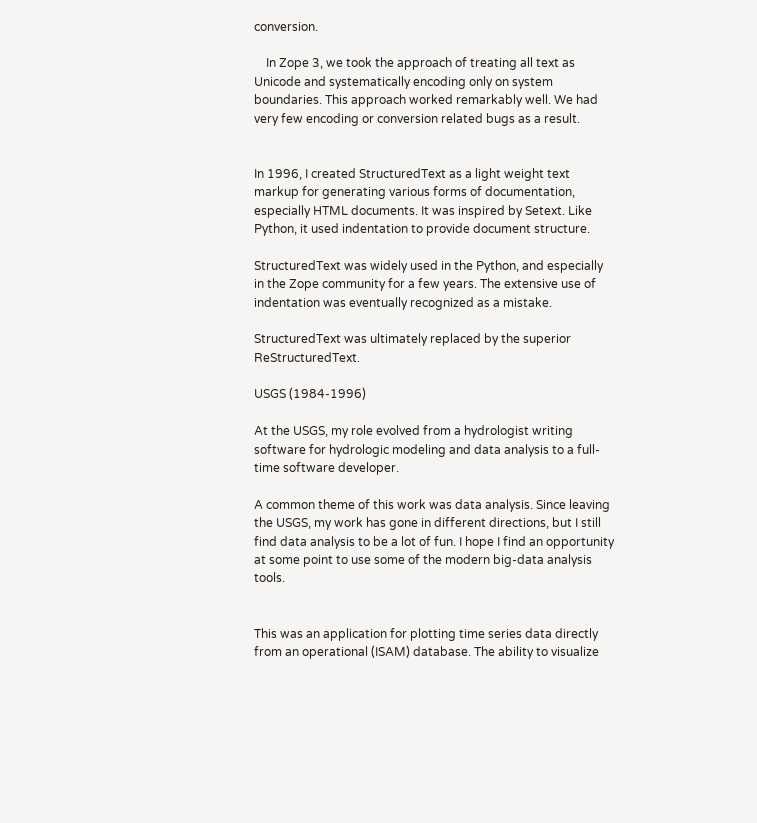conversion.

    In Zope 3, we took the approach of treating all text as Unicode and systematically encoding only on system boundaries. This approach worked remarkably well. We had very few encoding or conversion related bugs as a result.


In 1996, I created StructuredText as a light weight text markup for generating various forms of documentation, especially HTML documents. It was inspired by Setext. Like Python, it used indentation to provide document structure.

StructuredText was widely used in the Python, and especially in the Zope community for a few years. The extensive use of indentation was eventually recognized as a mistake.

StructuredText was ultimately replaced by the superior ReStructuredText.

USGS (1984-1996)

At the USGS, my role evolved from a hydrologist writing software for hydrologic modeling and data analysis to a full-time software developer.

A common theme of this work was data analysis. Since leaving the USGS, my work has gone in different directions, but I still find data analysis to be a lot of fun. I hope I find an opportunity at some point to use some of the modern big-data analysis tools.


This was an application for plotting time series data directly from an operational (ISAM) database. The ability to visualize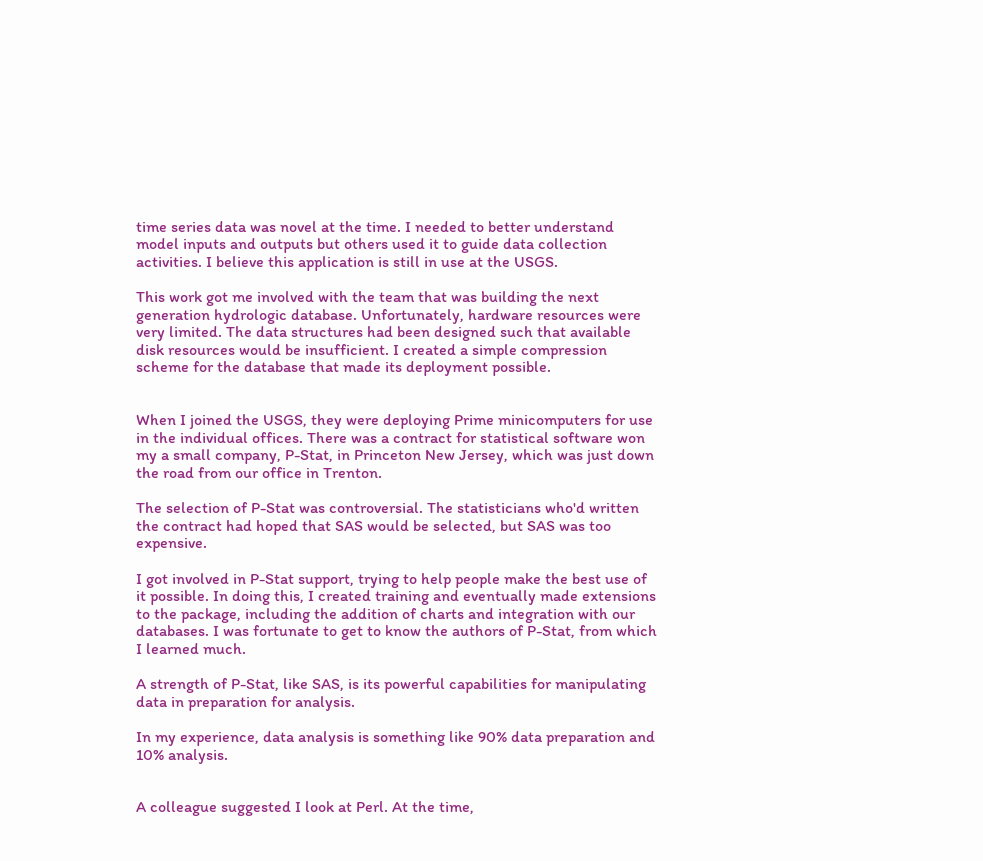time series data was novel at the time. I needed to better understand model inputs and outputs but others used it to guide data collection activities. I believe this application is still in use at the USGS.

This work got me involved with the team that was building the next generation hydrologic database. Unfortunately, hardware resources were very limited. The data structures had been designed such that available disk resources would be insufficient. I created a simple compression scheme for the database that made its deployment possible.


When I joined the USGS, they were deploying Prime minicomputers for use in the individual offices. There was a contract for statistical software won my a small company, P-Stat, in Princeton New Jersey, which was just down the road from our office in Trenton.

The selection of P-Stat was controversial. The statisticians who'd written the contract had hoped that SAS would be selected, but SAS was too expensive.

I got involved in P-Stat support, trying to help people make the best use of it possible. In doing this, I created training and eventually made extensions to the package, including the addition of charts and integration with our databases. I was fortunate to get to know the authors of P-Stat, from which I learned much.

A strength of P-Stat, like SAS, is its powerful capabilities for manipulating data in preparation for analysis.

In my experience, data analysis is something like 90% data preparation and 10% analysis.


A colleague suggested I look at Perl. At the time,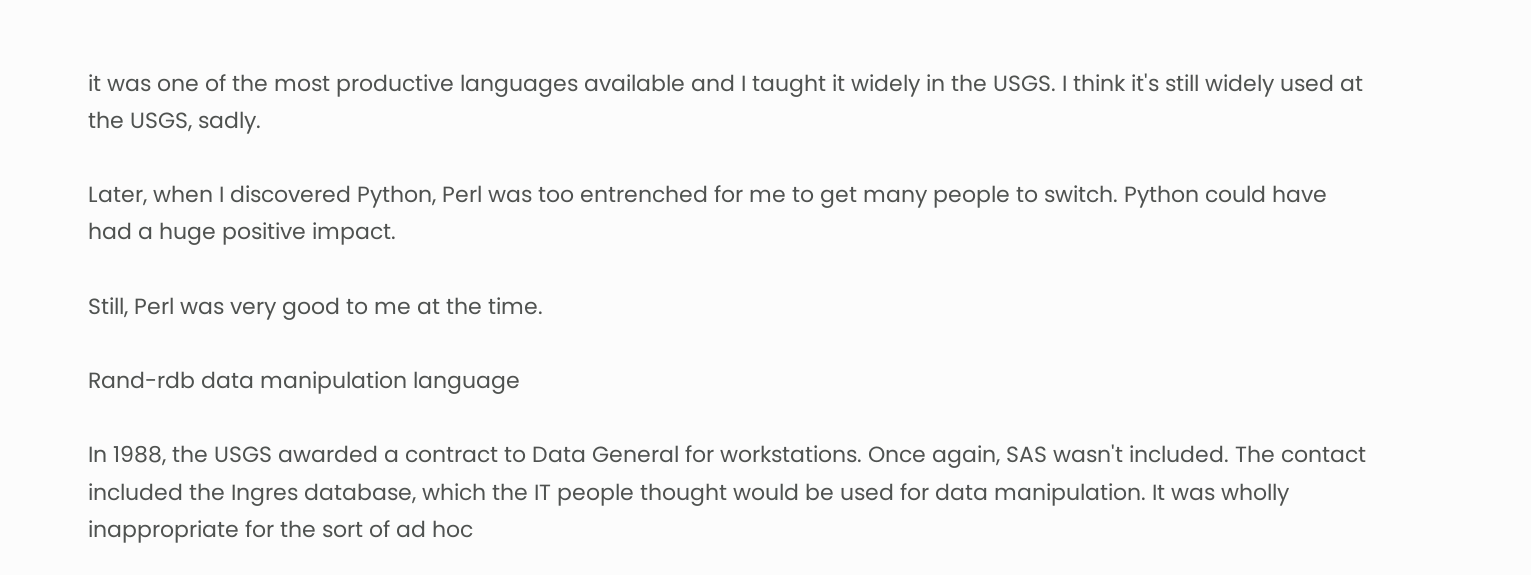it was one of the most productive languages available and I taught it widely in the USGS. I think it's still widely used at the USGS, sadly.

Later, when I discovered Python, Perl was too entrenched for me to get many people to switch. Python could have had a huge positive impact.

Still, Perl was very good to me at the time.

Rand-rdb data manipulation language

In 1988, the USGS awarded a contract to Data General for workstations. Once again, SAS wasn't included. The contact included the Ingres database, which the IT people thought would be used for data manipulation. It was wholly inappropriate for the sort of ad hoc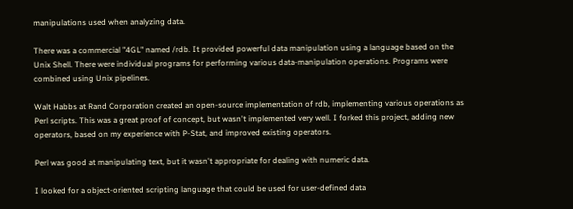manipulations used when analyzing data.

There was a commercial "4GL" named /rdb. It provided powerful data manipulation using a language based on the Unix Shell. There were individual programs for performing various data-manipulation operations. Programs were combined using Unix pipelines.

Walt Habbs at Rand Corporation created an open-source implementation of rdb, implementing various operations as Perl scripts. This was a great proof of concept, but wasn't implemented very well. I forked this project, adding new operators, based on my experience with P-Stat, and improved existing operators.

Perl was good at manipulating text, but it wasn't appropriate for dealing with numeric data.

I looked for a object-oriented scripting language that could be used for user-defined data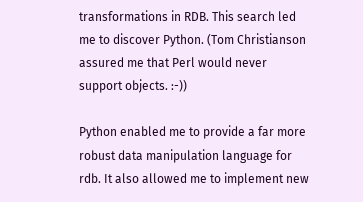transformations in RDB. This search led me to discover Python. (Tom Christianson assured me that Perl would never support objects. :-))

Python enabled me to provide a far more robust data manipulation language for rdb. It also allowed me to implement new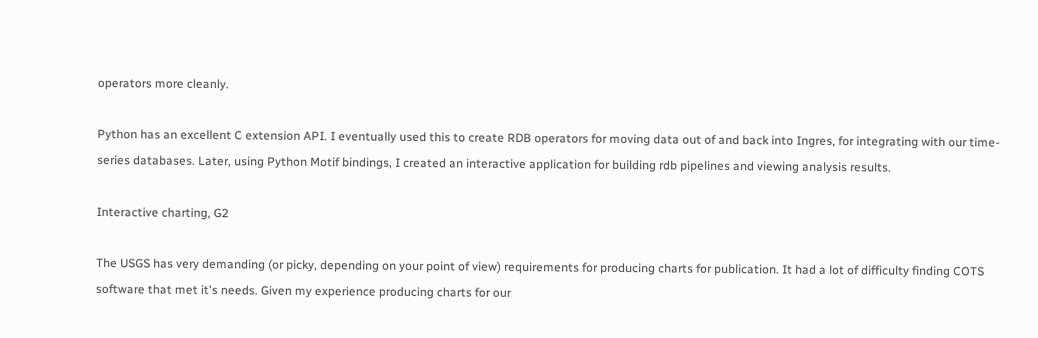operators more cleanly.

Python has an excellent C extension API. I eventually used this to create RDB operators for moving data out of and back into Ingres, for integrating with our time-series databases. Later, using Python Motif bindings, I created an interactive application for building rdb pipelines and viewing analysis results.

Interactive charting, G2

The USGS has very demanding (or picky, depending on your point of view) requirements for producing charts for publication. It had a lot of difficulty finding COTS software that met it's needs. Given my experience producing charts for our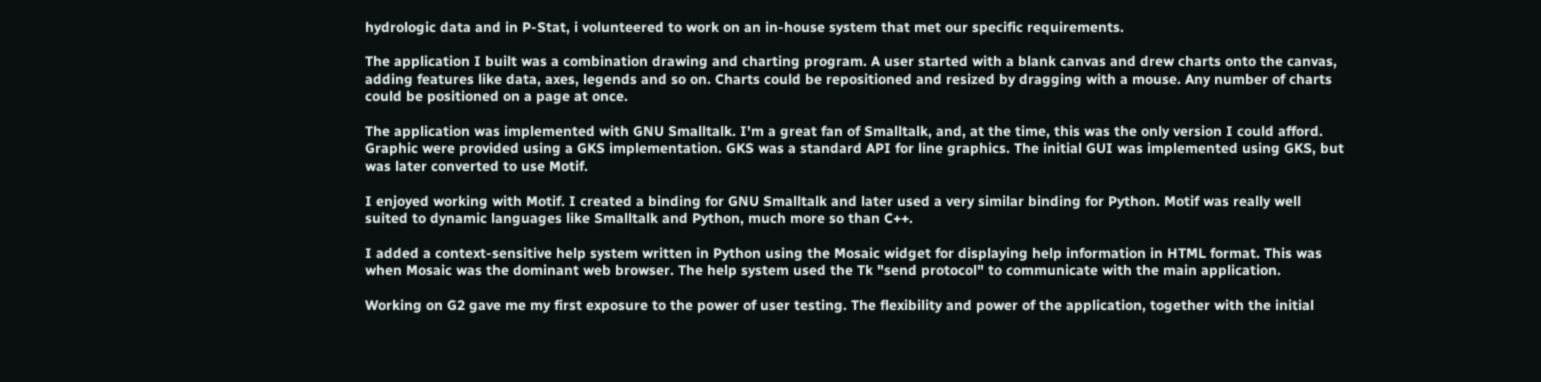hydrologic data and in P-Stat, i volunteered to work on an in-house system that met our specific requirements.

The application I built was a combination drawing and charting program. A user started with a blank canvas and drew charts onto the canvas, adding features like data, axes, legends and so on. Charts could be repositioned and resized by dragging with a mouse. Any number of charts could be positioned on a page at once.

The application was implemented with GNU Smalltalk. I'm a great fan of Smalltalk, and, at the time, this was the only version I could afford. Graphic were provided using a GKS implementation. GKS was a standard API for line graphics. The initial GUI was implemented using GKS, but was later converted to use Motif.

I enjoyed working with Motif. I created a binding for GNU Smalltalk and later used a very similar binding for Python. Motif was really well suited to dynamic languages like Smalltalk and Python, much more so than C++.

I added a context-sensitive help system written in Python using the Mosaic widget for displaying help information in HTML format. This was when Mosaic was the dominant web browser. The help system used the Tk "send protocol" to communicate with the main application.

Working on G2 gave me my first exposure to the power of user testing. The flexibility and power of the application, together with the initial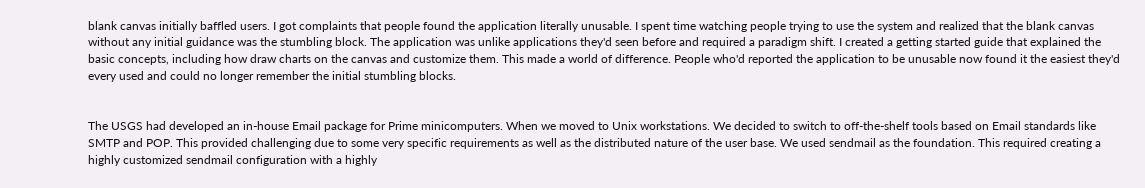blank canvas initially baffled users. I got complaints that people found the application literally unusable. I spent time watching people trying to use the system and realized that the blank canvas without any initial guidance was the stumbling block. The application was unlike applications they'd seen before and required a paradigm shift. I created a getting started guide that explained the basic concepts, including how draw charts on the canvas and customize them. This made a world of difference. People who'd reported the application to be unusable now found it the easiest they'd every used and could no longer remember the initial stumbling blocks.


The USGS had developed an in-house Email package for Prime minicomputers. When we moved to Unix workstations. We decided to switch to off-the-shelf tools based on Email standards like SMTP and POP. This provided challenging due to some very specific requirements as well as the distributed nature of the user base. We used sendmail as the foundation. This required creating a highly customized sendmail configuration with a highly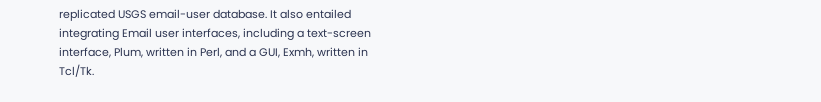replicated USGS email-user database. It also entailed integrating Email user interfaces, including a text-screen interface, Plum, written in Perl, and a GUI, Exmh, written in Tcl/Tk.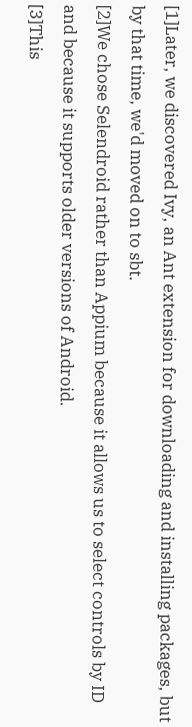[1]Later, we discovered Ivy, an Ant extension for downloading and installing packages, but by that time, we'd moved on to sbt.
[2]We chose Selendroid rather than Appium because it allows us to select controls by ID and because it supports older versions of Android.
[3]This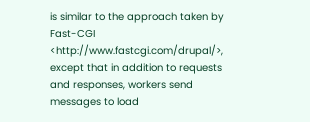is similar to the approach taken by Fast-CGI <http://www.fastcgi.com/drupal/>, except that in addition to requests and responses, workers send messages to load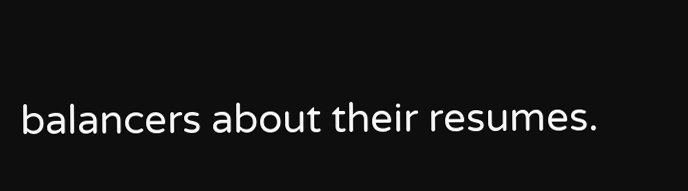balancers about their resumes.